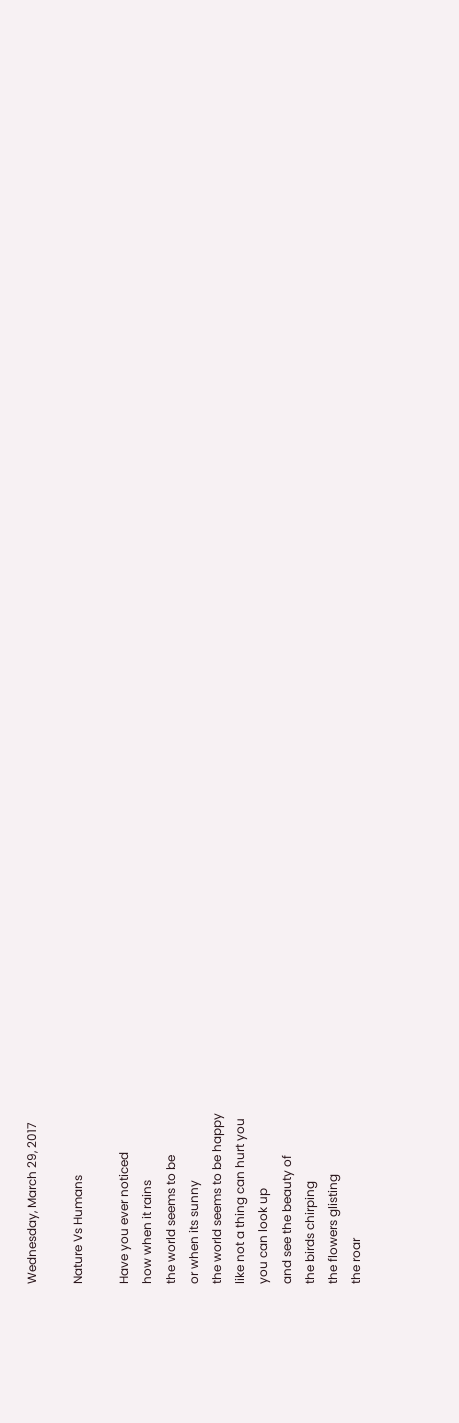Wednesday, March 29, 2017

Nature Vs Humans

Have you ever noticed
how when it rains
the world seems to be
or when its sunny
the world seems to be happy
like not a thing can hurt you
you can look up
and see the beauty of
the birds chirping
the flowers glisting
the roar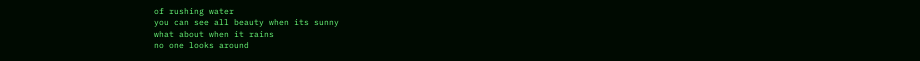of rushing water
you can see all beauty when its sunny
what about when it rains
no one looks around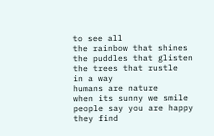to see all
the rainbow that shines
the puddles that glisten
the trees that rustle
in a way
humans are nature
when its sunny we smile
people say you are happy
they find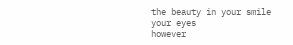the beauty in your smile
your eyes
however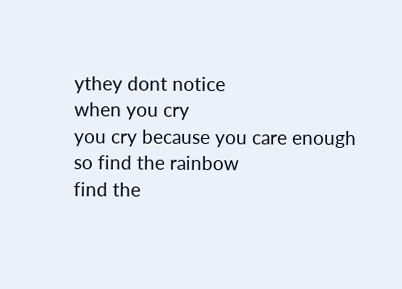ythey dont notice
when you cry
you cry because you care enough
so find the rainbow
find the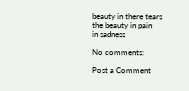beauty in there tears
the beauty in pain
in sadness

No comments:

Post a Comment